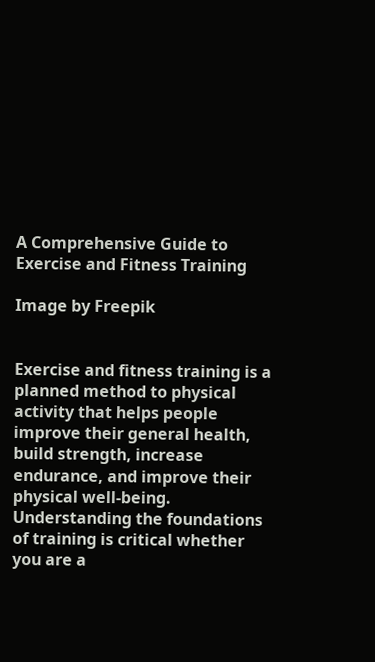A Comprehensive Guide to Exercise and Fitness Training

Image by Freepik


Exercise and fitness training is a planned method to physical activity that helps people improve their general health, build strength, increase endurance, and improve their physical well-being. Understanding the foundations of training is critical whether you are a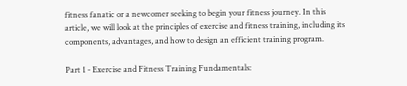fitness fanatic or a newcomer seeking to begin your fitness journey. In this article, we will look at the principles of exercise and fitness training, including its components, advantages, and how to design an efficient training program.

Part 1 - Exercise and Fitness Training Fundamentals: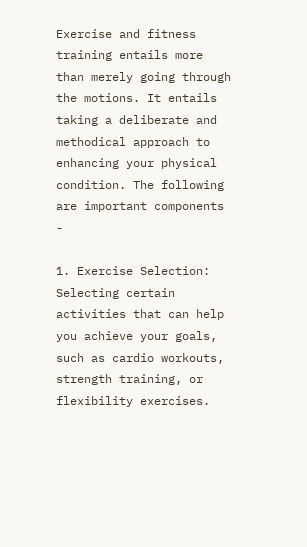Exercise and fitness training entails more than merely going through the motions. It entails taking a deliberate and methodical approach to enhancing your physical condition. The following are important components -

1. Exercise Selection:
Selecting certain activities that can help you achieve your goals, such as cardio workouts, strength training, or flexibility exercises.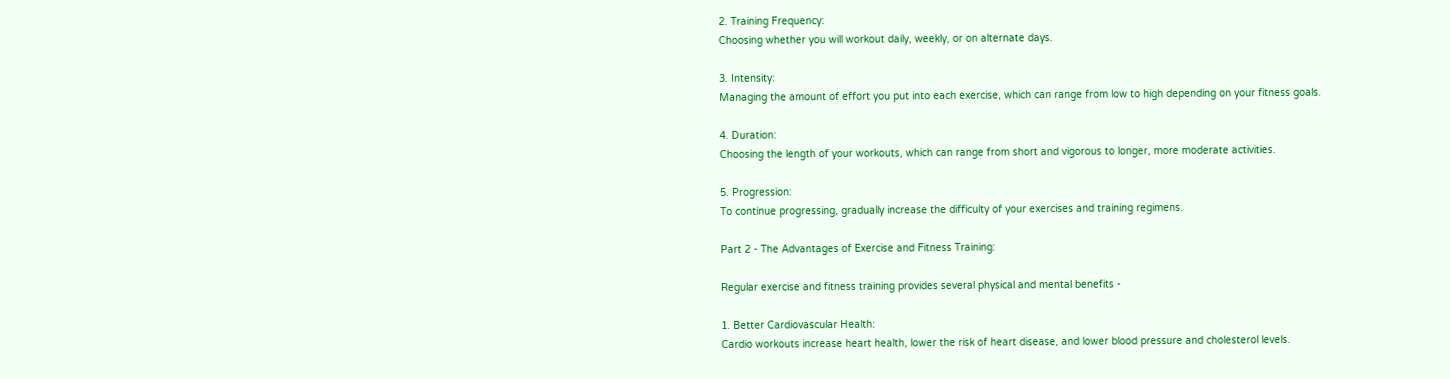2. Training Frequency:
Choosing whether you will workout daily, weekly, or on alternate days.

3. Intensity:
Managing the amount of effort you put into each exercise, which can range from low to high depending on your fitness goals.

4. Duration:
Choosing the length of your workouts, which can range from short and vigorous to longer, more moderate activities.

5. Progression:
To continue progressing, gradually increase the difficulty of your exercises and training regimens.

Part 2 - The Advantages of Exercise and Fitness Training:

Regular exercise and fitness training provides several physical and mental benefits -

1. Better Cardiovascular Health:
Cardio workouts increase heart health, lower the risk of heart disease, and lower blood pressure and cholesterol levels.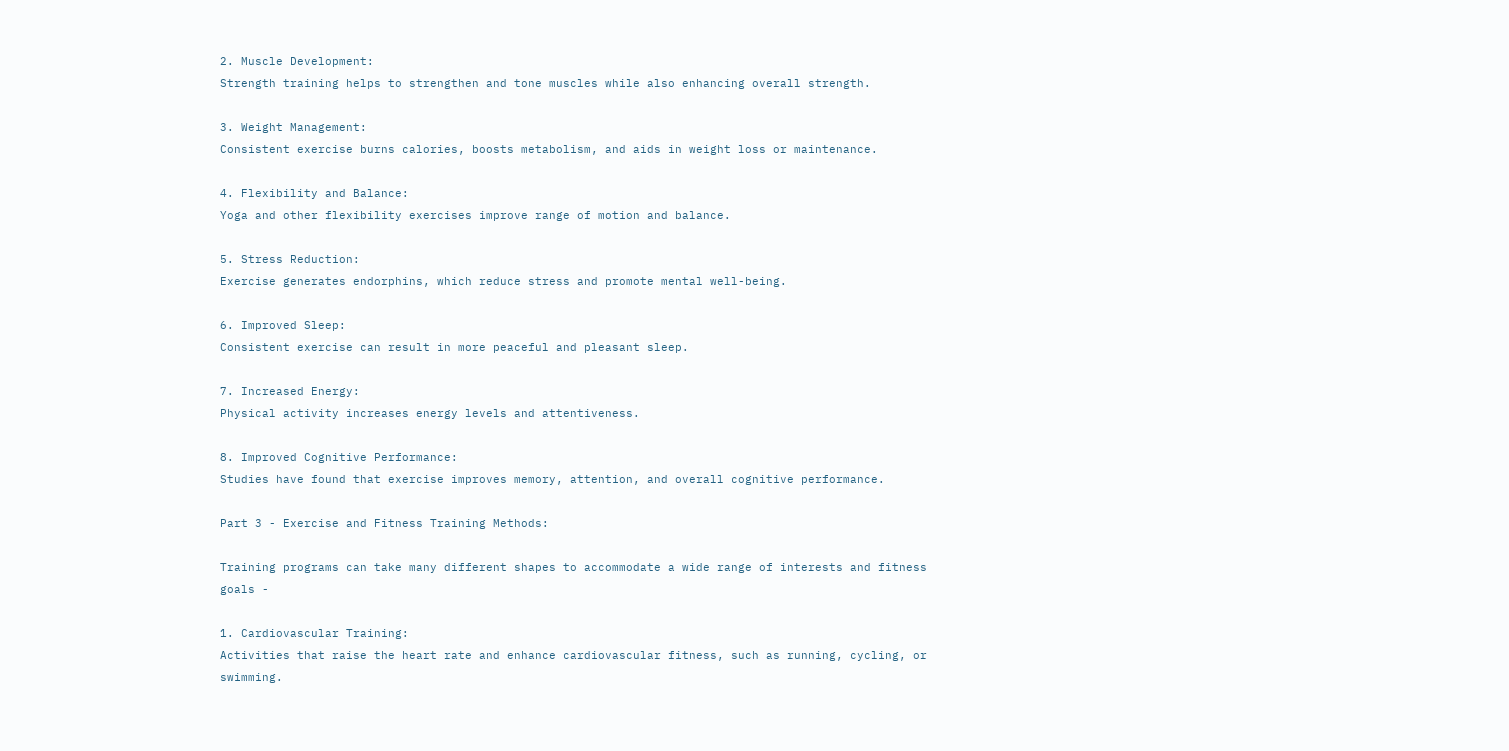2. Muscle Development:
Strength training helps to strengthen and tone muscles while also enhancing overall strength.

3. Weight Management:
Consistent exercise burns calories, boosts metabolism, and aids in weight loss or maintenance.

4. Flexibility and Balance:
Yoga and other flexibility exercises improve range of motion and balance.

5. Stress Reduction:
Exercise generates endorphins, which reduce stress and promote mental well-being.

6. Improved Sleep:
Consistent exercise can result in more peaceful and pleasant sleep.

7. Increased Energy:
Physical activity increases energy levels and attentiveness.

8. Improved Cognitive Performance:
Studies have found that exercise improves memory, attention, and overall cognitive performance.

Part 3 - Exercise and Fitness Training Methods:

Training programs can take many different shapes to accommodate a wide range of interests and fitness goals -

1. Cardiovascular Training:
Activities that raise the heart rate and enhance cardiovascular fitness, such as running, cycling, or swimming.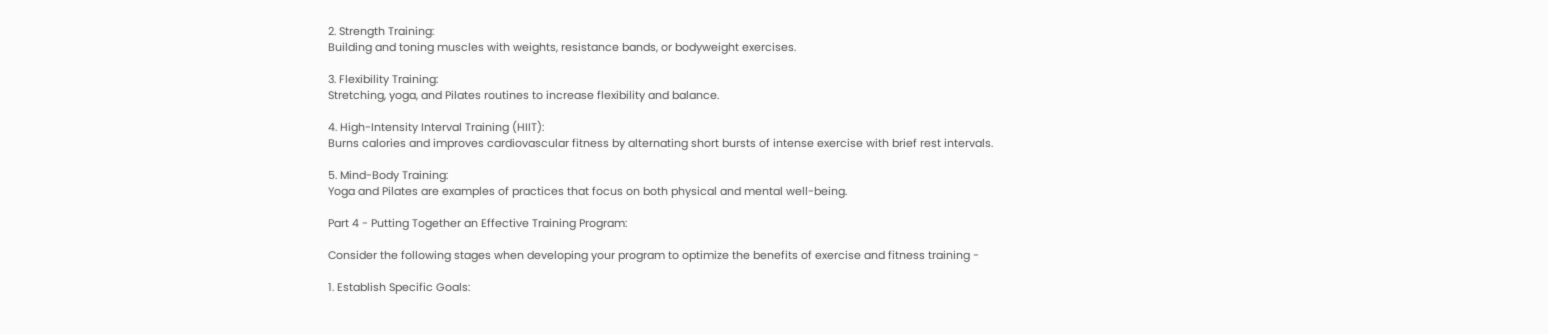2. Strength Training:
Building and toning muscles with weights, resistance bands, or bodyweight exercises.

3. Flexibility Training:
Stretching, yoga, and Pilates routines to increase flexibility and balance.

4. High-Intensity Interval Training (HIIT):
Burns calories and improves cardiovascular fitness by alternating short bursts of intense exercise with brief rest intervals.

5. Mind-Body Training:
Yoga and Pilates are examples of practices that focus on both physical and mental well-being.

Part 4 - Putting Together an Effective Training Program:

Consider the following stages when developing your program to optimize the benefits of exercise and fitness training -

1. Establish Specific Goals: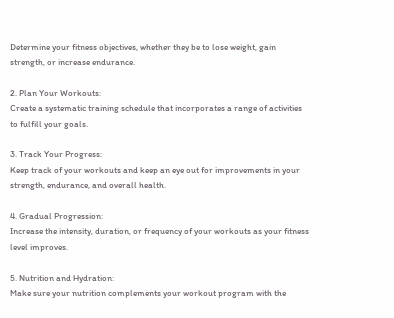Determine your fitness objectives, whether they be to lose weight, gain strength, or increase endurance.

2. Plan Your Workouts:
Create a systematic training schedule that incorporates a range of activities to fulfill your goals.

3. Track Your Progress:
Keep track of your workouts and keep an eye out for improvements in your strength, endurance, and overall health.

4. Gradual Progression:
Increase the intensity, duration, or frequency of your workouts as your fitness level improves.

5. Nutrition and Hydration:
Make sure your nutrition complements your workout program with the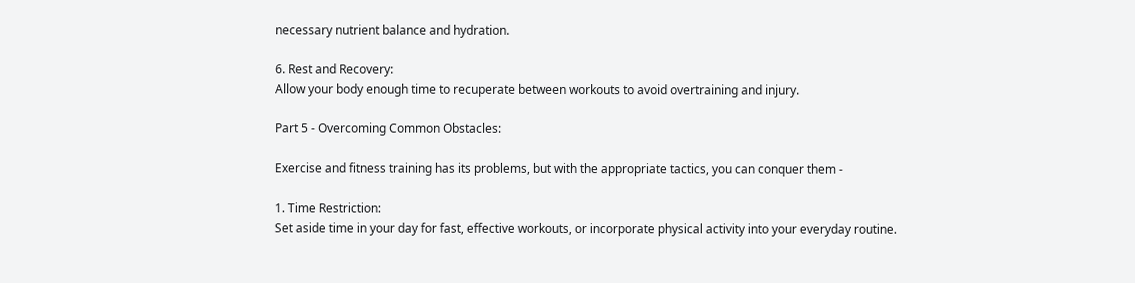necessary nutrient balance and hydration.

6. Rest and Recovery:
Allow your body enough time to recuperate between workouts to avoid overtraining and injury.

Part 5 - Overcoming Common Obstacles:

Exercise and fitness training has its problems, but with the appropriate tactics, you can conquer them -

1. Time Restriction:
Set aside time in your day for fast, effective workouts, or incorporate physical activity into your everyday routine.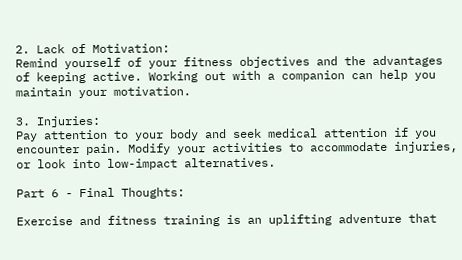2. Lack of Motivation:
Remind yourself of your fitness objectives and the advantages of keeping active. Working out with a companion can help you maintain your motivation.

3. Injuries:
Pay attention to your body and seek medical attention if you encounter pain. Modify your activities to accommodate injuries, or look into low-impact alternatives.

Part 6 - Final Thoughts:

Exercise and fitness training is an uplifting adventure that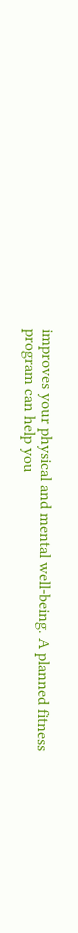improves your physical and mental well-being. A planned fitness program can help you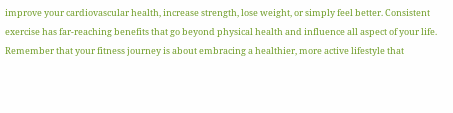improve your cardiovascular health, increase strength, lose weight, or simply feel better. Consistent exercise has far-reaching benefits that go beyond physical health and influence all aspect of your life. Remember that your fitness journey is about embracing a healthier, more active lifestyle that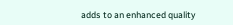adds to an enhanced quality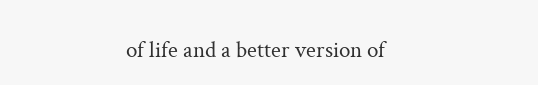of life and a better version of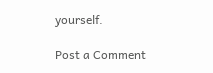yourself.

Post a Comment